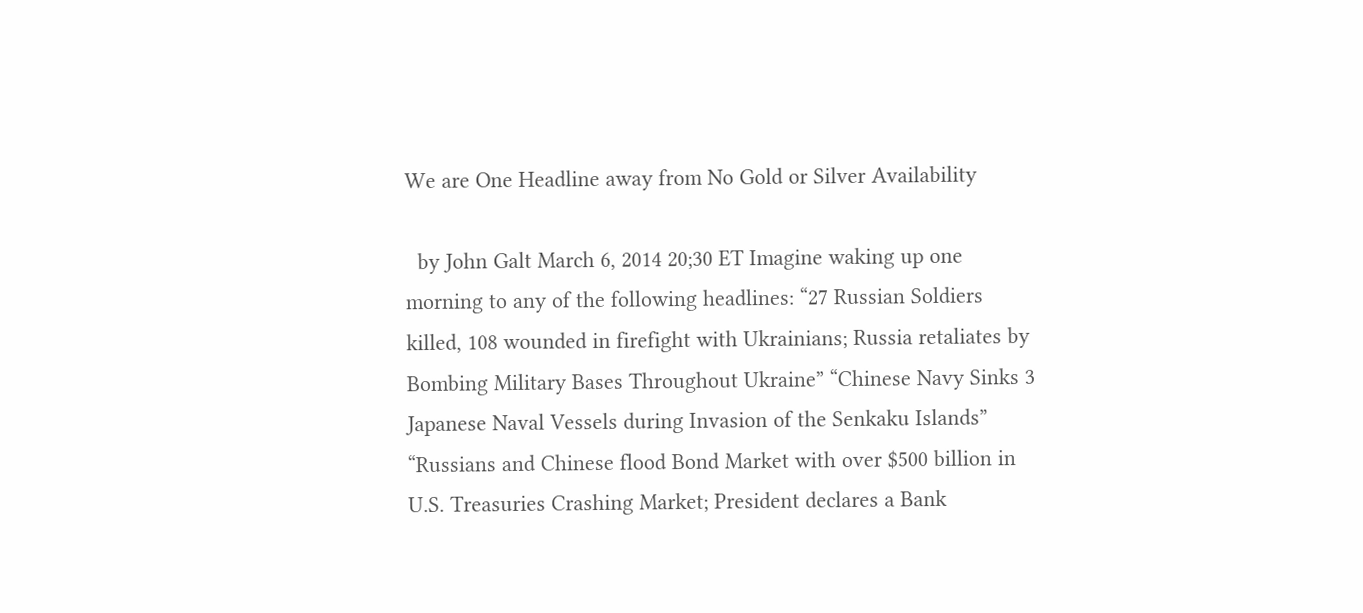We are One Headline away from No Gold or Silver Availability

  by John Galt March 6, 2014 20;30 ET Imagine waking up one morning to any of the following headlines: “27 Russian Soldiers killed, 108 wounded in firefight with Ukrainians; Russia retaliates by Bombing Military Bases Throughout Ukraine” “Chinese Navy Sinks 3 Japanese Naval Vessels during Invasion of the Senkaku Islands” “Russians and Chinese flood Bond Market with over $500 billion in U.S. Treasuries Crashing Market; President declares a Bank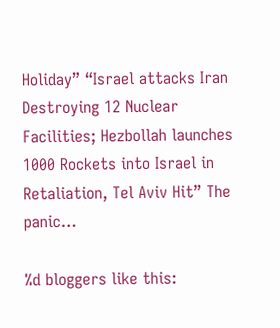Holiday” “Israel attacks Iran Destroying 12 Nuclear Facilities; Hezbollah launches 1000 Rockets into Israel in Retaliation, Tel Aviv Hit” The panic…

%d bloggers like this: